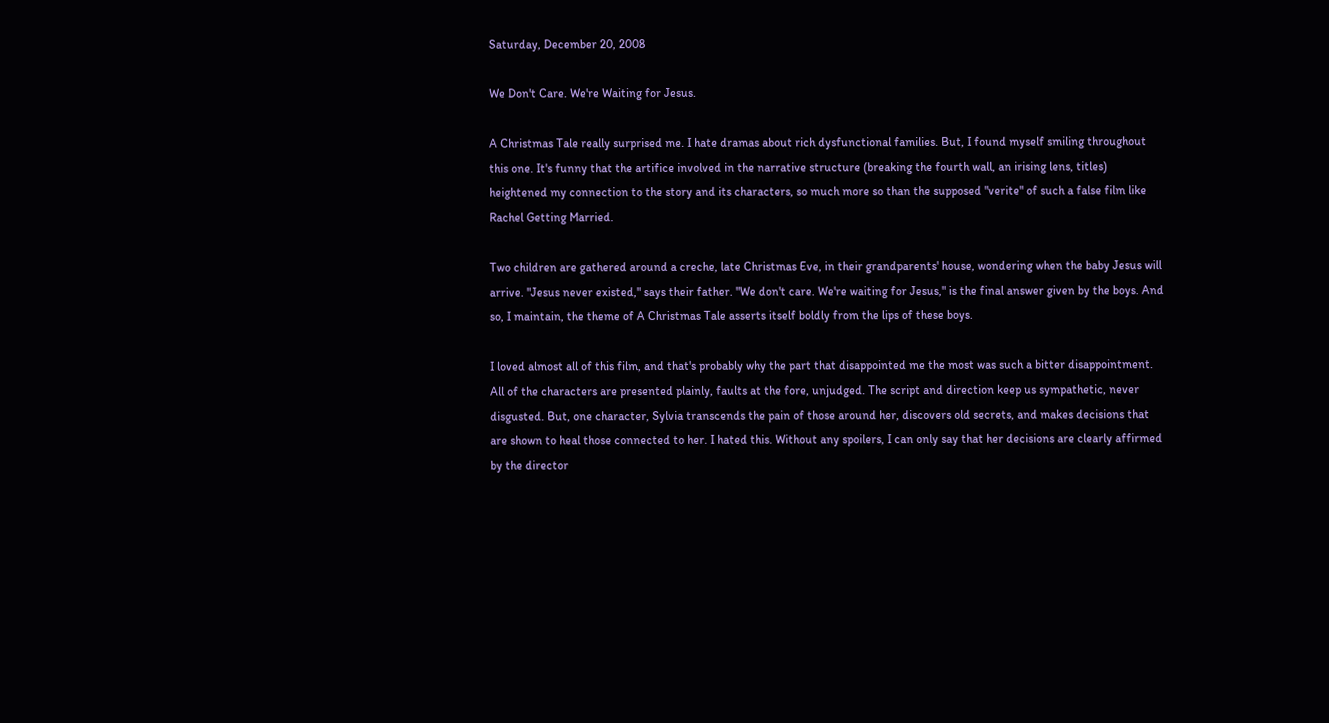Saturday, December 20, 2008

We Don't Care. We're Waiting for Jesus.

A Christmas Tale really surprised me. I hate dramas about rich dysfunctional families. But, I found myself smiling throughout this one. It's funny that the artifice involved in the narrative structure (breaking the fourth wall, an irising lens, titles) heightened my connection to the story and its characters, so much more so than the supposed "verite" of such a false film like Rachel Getting Married.

Two children are gathered around a creche, late Christmas Eve, in their grandparents' house, wondering when the baby Jesus will arrive. "Jesus never existed," says their father. "We don't care. We're waiting for Jesus," is the final answer given by the boys. And so, I maintain, the theme of A Christmas Tale asserts itself boldly from the lips of these boys.

I loved almost all of this film, and that's probably why the part that disappointed me the most was such a bitter disappointment. All of the characters are presented plainly, faults at the fore, unjudged. The script and direction keep us sympathetic, never disgusted. But, one character, Sylvia transcends the pain of those around her, discovers old secrets, and makes decisions that are shown to heal those connected to her. I hated this. Without any spoilers, I can only say that her decisions are clearly affirmed by the director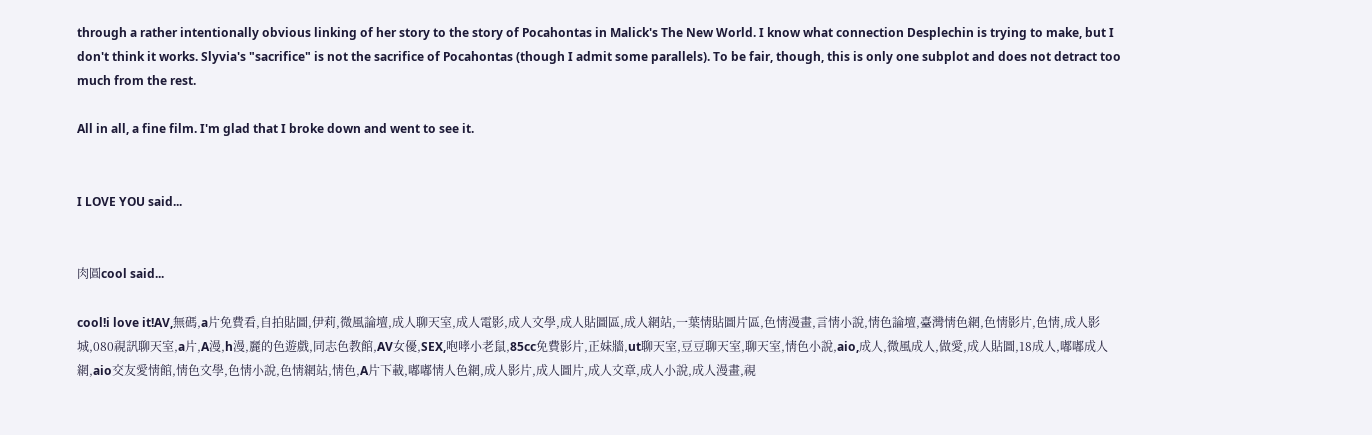through a rather intentionally obvious linking of her story to the story of Pocahontas in Malick's The New World. I know what connection Desplechin is trying to make, but I don't think it works. Slyvia's "sacrifice" is not the sacrifice of Pocahontas (though I admit some parallels). To be fair, though, this is only one subplot and does not detract too much from the rest.

All in all, a fine film. I'm glad that I broke down and went to see it.


I LOVE YOU said...


肉圓cool said...

cool!i love it!AV,無碼,a片免費看,自拍貼圖,伊莉,微風論壇,成人聊天室,成人電影,成人文學,成人貼圖區,成人網站,一葉情貼圖片區,色情漫畫,言情小說,情色論壇,臺灣情色網,色情影片,色情,成人影城,080視訊聊天室,a片,A漫,h漫,麗的色遊戲,同志色教館,AV女優,SEX,咆哮小老鼠,85cc免費影片,正妹牆,ut聊天室,豆豆聊天室,聊天室,情色小說,aio,成人,微風成人,做愛,成人貼圖,18成人,嘟嘟成人網,aio交友愛情館,情色文學,色情小說,色情網站,情色,A片下載,嘟嘟情人色網,成人影片,成人圖片,成人文章,成人小說,成人漫畫,視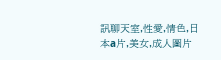訊聊天室,性愛,情色,日本a片,美女,成人圖片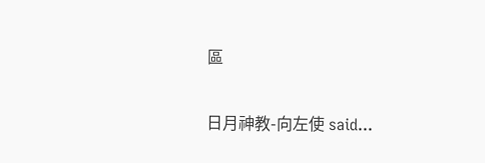區

日月神教-向左使 said...